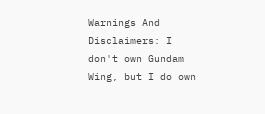Warnings And Disclaimers: I don't own Gundam Wing, but I do own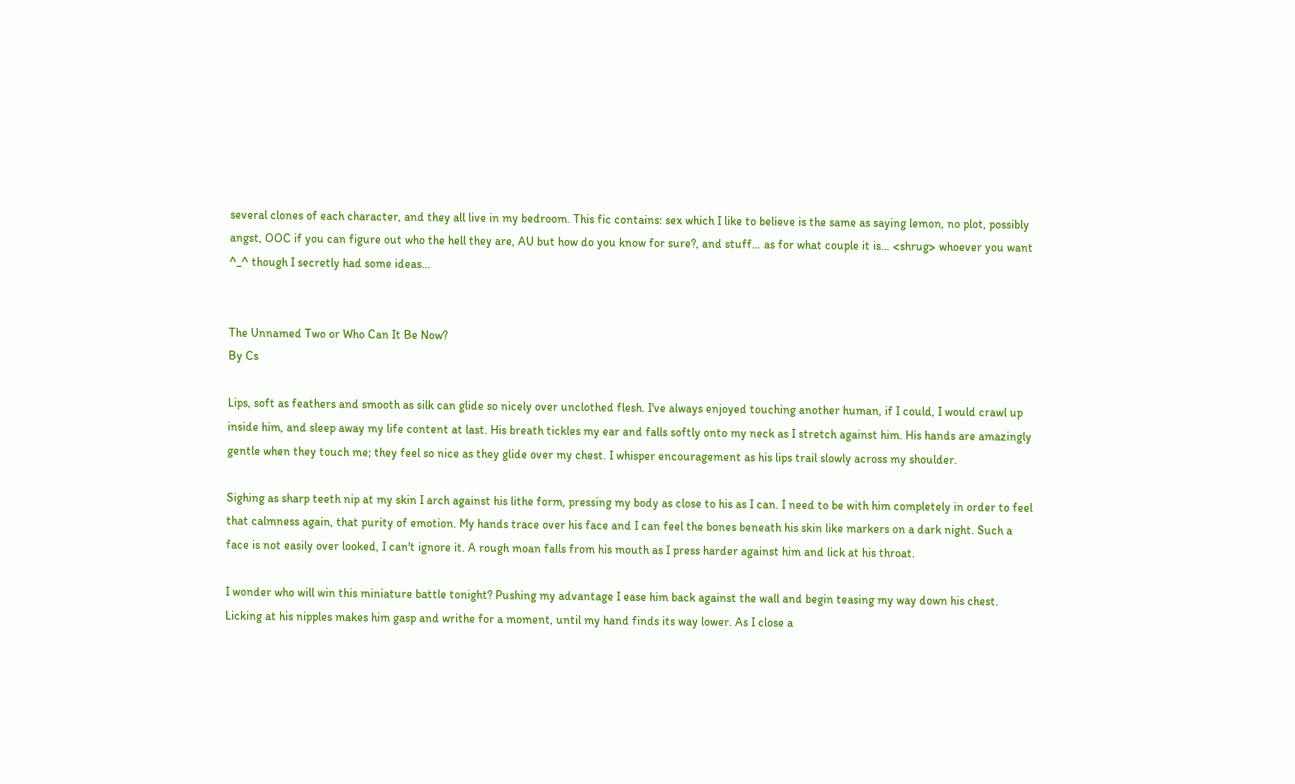several clones of each character, and they all live in my bedroom. This fic contains: sex which I like to believe is the same as saying lemon, no plot, possibly angst, OOC if you can figure out who the hell they are, AU but how do you know for sure?, and stuff… as for what couple it is… <shrug> whoever you want ^_^ though I secretly had some ideas…


The Unnamed Two or Who Can It Be Now?
By Cs

Lips, soft as feathers and smooth as silk can glide so nicely over unclothed flesh. I've always enjoyed touching another human, if I could, I would crawl up inside him, and sleep away my life content at last. His breath tickles my ear and falls softly onto my neck as I stretch against him. His hands are amazingly gentle when they touch me; they feel so nice as they glide over my chest. I whisper encouragement as his lips trail slowly across my shoulder.

Sighing as sharp teeth nip at my skin I arch against his lithe form, pressing my body as close to his as I can. I need to be with him completely in order to feel that calmness again, that purity of emotion. My hands trace over his face and I can feel the bones beneath his skin like markers on a dark night. Such a face is not easily over looked, I can't ignore it. A rough moan falls from his mouth as I press harder against him and lick at his throat.

I wonder who will win this miniature battle tonight? Pushing my advantage I ease him back against the wall and begin teasing my way down his chest. Licking at his nipples makes him gasp and writhe for a moment, until my hand finds its way lower. As I close a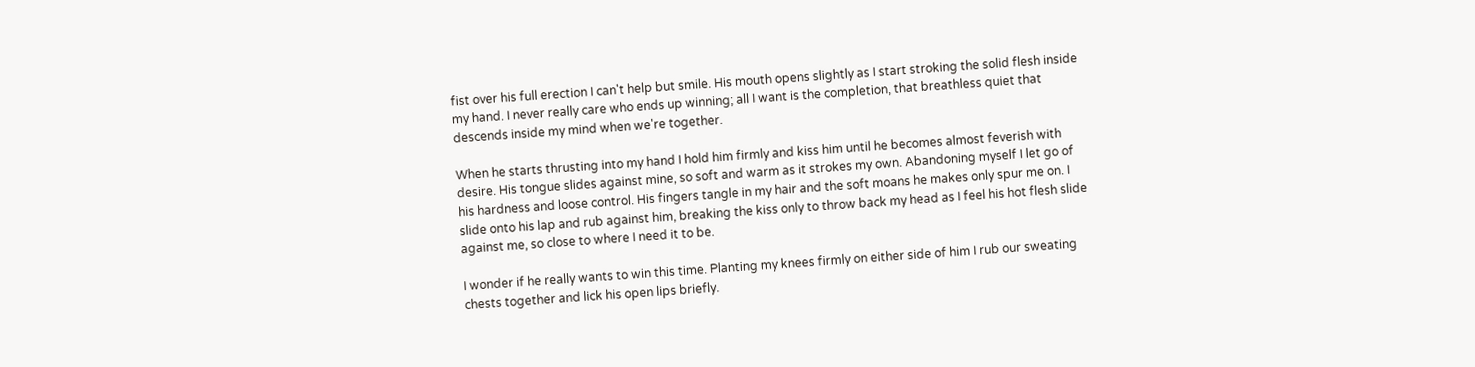fist over his full erection I can't help but smile. His mouth opens slightly as I start stroking the solid flesh inside my hand. I never really care who ends up winning; all I want is the completion, that breathless quiet that descends inside my mind when we're together.

When he starts thrusting into my hand I hold him firmly and kiss him until he becomes almost feverish with desire. His tongue slides against mine, so soft and warm as it strokes my own. Abandoning myself I let go of his hardness and loose control. His fingers tangle in my hair and the soft moans he makes only spur me on. I slide onto his lap and rub against him, breaking the kiss only to throw back my head as I feel his hot flesh slide against me, so close to where I need it to be.

I wonder if he really wants to win this time. Planting my knees firmly on either side of him I rub our sweating chests together and lick his open lips briefly.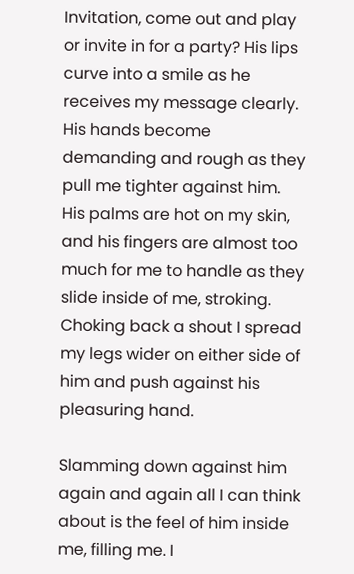Invitation, come out and play or invite in for a party? His lips curve into a smile as he receives my message clearly. His hands become demanding and rough as they pull me tighter against him. His palms are hot on my skin, and his fingers are almost too much for me to handle as they slide inside of me, stroking. Choking back a shout I spread my legs wider on either side of him and push against his pleasuring hand.

Slamming down against him again and again all I can think about is the feel of him inside me, filling me. I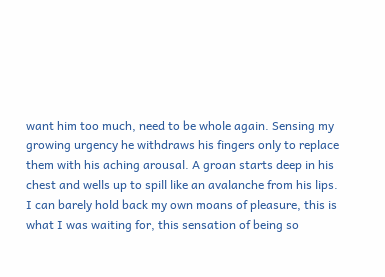want him too much, need to be whole again. Sensing my growing urgency he withdraws his fingers only to replace them with his aching arousal. A groan starts deep in his chest and wells up to spill like an avalanche from his lips. I can barely hold back my own moans of pleasure, this is what I was waiting for, this sensation of being so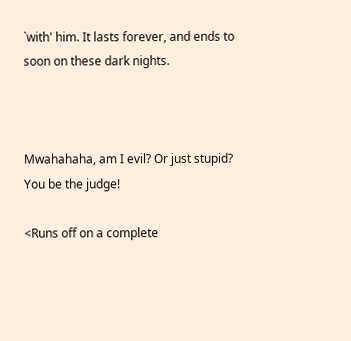`with' him. It lasts forever, and ends to soon on these dark nights.



Mwahahaha, am I evil? Or just stupid? You be the judge!

<Runs off on a complete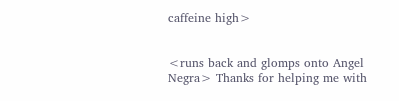caffeine high>


<runs back and glomps onto Angel Negra> Thanks for helping me with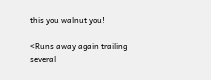this you walnut you!

<Runs away again trailing several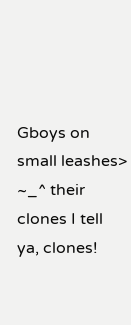Gboys on small leashes> ~_^ their clones I tell ya, clones!